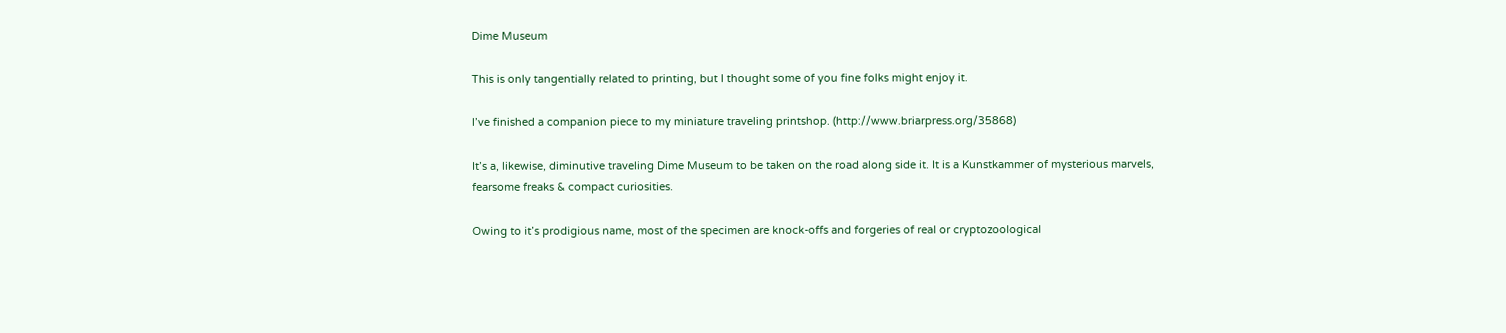Dime Museum

This is only tangentially related to printing, but I thought some of you fine folks might enjoy it.

I’ve finished a companion piece to my miniature traveling printshop. (http://www.briarpress.org/35868)

It’s a, likewise, diminutive traveling Dime Museum to be taken on the road along side it. It is a Kunstkammer of mysterious marvels, fearsome freaks & compact curiosities.

Owing to it’s prodigious name, most of the specimen are knock-offs and forgeries of real or cryptozoological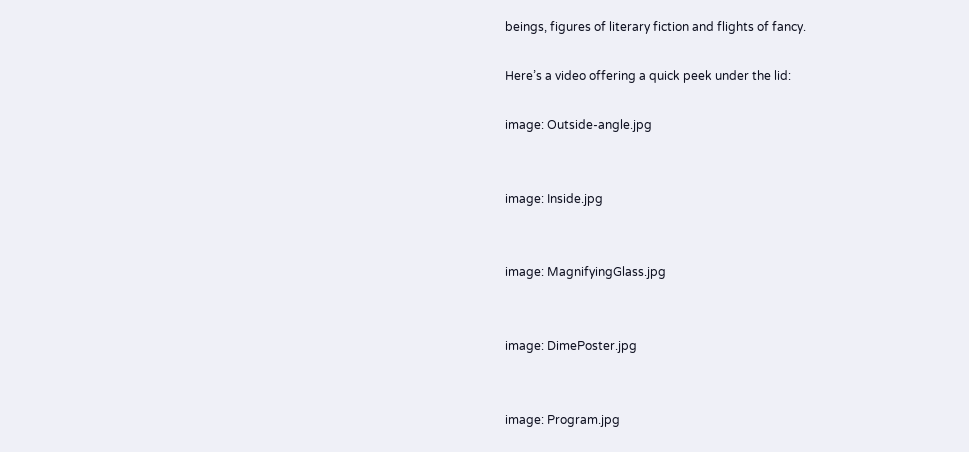beings, figures of literary fiction and flights of fancy.

Here’s a video offering a quick peek under the lid:

image: Outside-angle.jpg


image: Inside.jpg


image: MagnifyingGlass.jpg


image: DimePoster.jpg


image: Program.jpg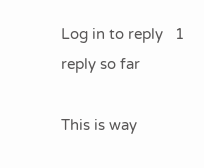Log in to reply   1 reply so far

This is way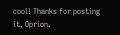cool! Thanks for posting it, Oprion.